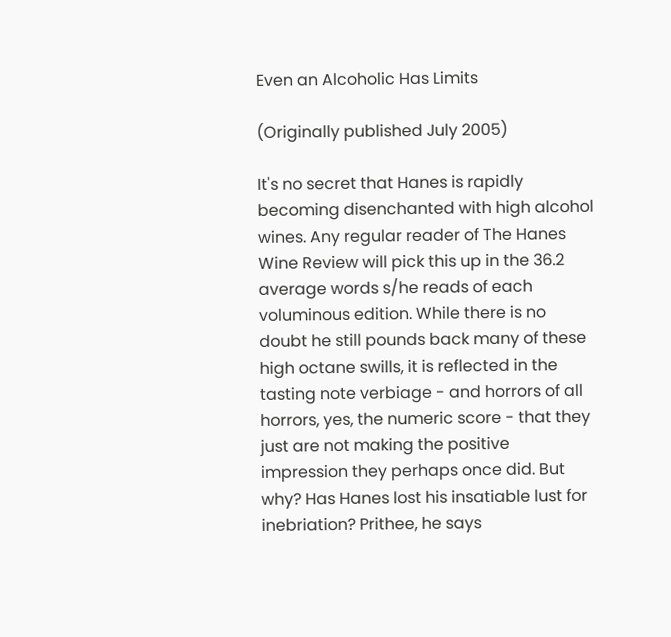Even an Alcoholic Has Limits

(Originally published July 2005)

It's no secret that Hanes is rapidly becoming disenchanted with high alcohol wines. Any regular reader of The Hanes Wine Review will pick this up in the 36.2 average words s/he reads of each voluminous edition. While there is no doubt he still pounds back many of these high octane swills, it is reflected in the tasting note verbiage - and horrors of all horrors, yes, the numeric score - that they just are not making the positive impression they perhaps once did. But why? Has Hanes lost his insatiable lust for inebriation? Prithee, he says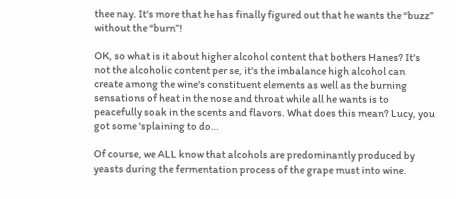thee nay. It's more that he has finally figured out that he wants the “buzz” without the “burn”!

OK, so what is it about higher alcohol content that bothers Hanes? It's not the alcoholic content per se, it's the imbalance high alcohol can create among the wine's constituent elements as well as the burning sensations of heat in the nose and throat while all he wants is to peacefully soak in the scents and flavors. What does this mean? Lucy, you got some 'splaining to do…

Of course, we ALL know that alcohols are predominantly produced by yeasts during the fermentation process of the grape must into wine.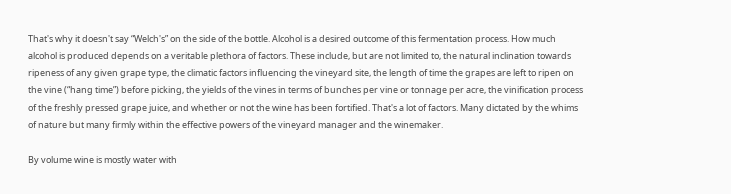That's why it doesn't say “Welch's” on the side of the bottle. Alcohol is a desired outcome of this fermentation process. How much alcohol is produced depends on a veritable plethora of factors. These include, but are not limited to, the natural inclination towards ripeness of any given grape type, the climatic factors influencing the vineyard site, the length of time the grapes are left to ripen on the vine (“hang time”) before picking, the yields of the vines in terms of bunches per vine or tonnage per acre, the vinification process of the freshly pressed grape juice, and whether or not the wine has been fortified. That's a lot of factors. Many dictated by the whims of nature but many firmly within the effective powers of the vineyard manager and the winemaker.

By volume wine is mostly water with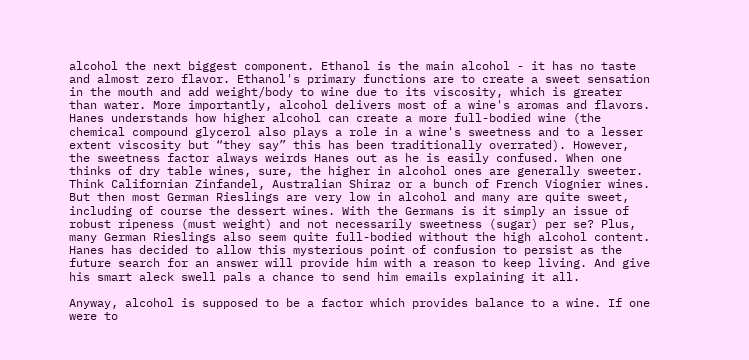alcohol the next biggest component. Ethanol is the main alcohol - it has no taste and almost zero flavor. Ethanol's primary functions are to create a sweet sensation in the mouth and add weight/body to wine due to its viscosity, which is greater than water. More importantly, alcohol delivers most of a wine's aromas and flavors. Hanes understands how higher alcohol can create a more full-bodied wine (the chemical compound glycerol also plays a role in a wine's sweetness and to a lesser extent viscosity but “they say” this has been traditionally overrated). However, the sweetness factor always weirds Hanes out as he is easily confused. When one thinks of dry table wines, sure, the higher in alcohol ones are generally sweeter. Think Californian Zinfandel, Australian Shiraz or a bunch of French Viognier wines. But then most German Rieslings are very low in alcohol and many are quite sweet, including of course the dessert wines. With the Germans is it simply an issue of robust ripeness (must weight) and not necessarily sweetness (sugar) per se? Plus, many German Rieslings also seem quite full-bodied without the high alcohol content. Hanes has decided to allow this mysterious point of confusion to persist as the future search for an answer will provide him with a reason to keep living. And give his smart aleck swell pals a chance to send him emails explaining it all.

Anyway, alcohol is supposed to be a factor which provides balance to a wine. If one were to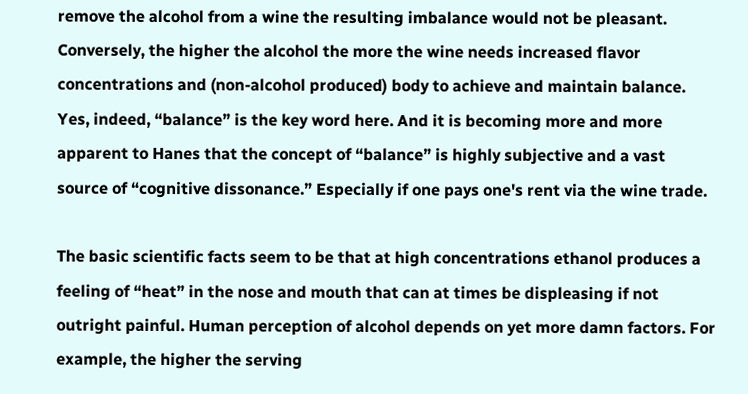remove the alcohol from a wine the resulting imbalance would not be pleasant. Conversely, the higher the alcohol the more the wine needs increased flavor concentrations and (non-alcohol produced) body to achieve and maintain balance. Yes, indeed, “balance” is the key word here. And it is becoming more and more apparent to Hanes that the concept of “balance” is highly subjective and a vast source of “cognitive dissonance.” Especially if one pays one's rent via the wine trade.

The basic scientific facts seem to be that at high concentrations ethanol produces a feeling of “heat” in the nose and mouth that can at times be displeasing if not outright painful. Human perception of alcohol depends on yet more damn factors. For example, the higher the serving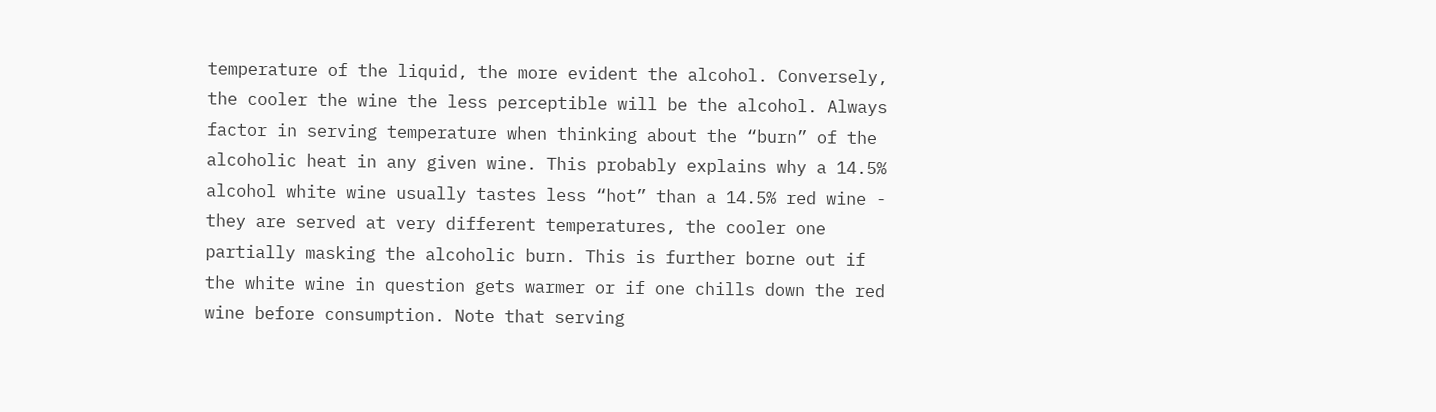temperature of the liquid, the more evident the alcohol. Conversely, the cooler the wine the less perceptible will be the alcohol. Always factor in serving temperature when thinking about the “burn” of the alcoholic heat in any given wine. This probably explains why a 14.5% alcohol white wine usually tastes less “hot” than a 14.5% red wine - they are served at very different temperatures, the cooler one partially masking the alcoholic burn. This is further borne out if the white wine in question gets warmer or if one chills down the red wine before consumption. Note that serving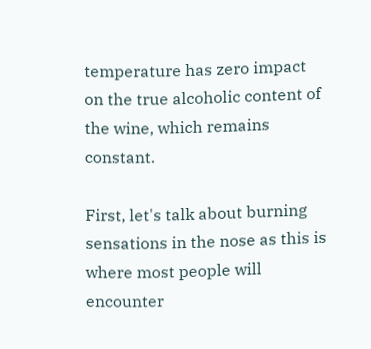temperature has zero impact on the true alcoholic content of the wine, which remains constant.

First, let's talk about burning sensations in the nose as this is where most people will encounter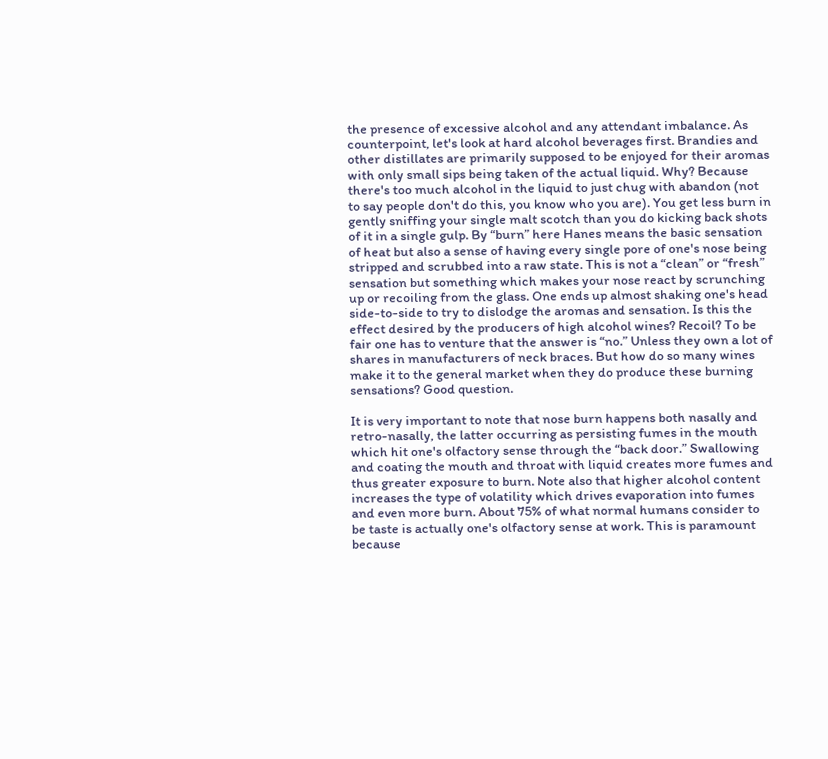the presence of excessive alcohol and any attendant imbalance. As counterpoint, let's look at hard alcohol beverages first. Brandies and other distillates are primarily supposed to be enjoyed for their aromas with only small sips being taken of the actual liquid. Why? Because there's too much alcohol in the liquid to just chug with abandon (not to say people don't do this, you know who you are). You get less burn in gently sniffing your single malt scotch than you do kicking back shots of it in a single gulp. By “burn” here Hanes means the basic sensation of heat but also a sense of having every single pore of one's nose being stripped and scrubbed into a raw state. This is not a “clean” or “fresh” sensation but something which makes your nose react by scrunching up or recoiling from the glass. One ends up almost shaking one's head side-to-side to try to dislodge the aromas and sensation. Is this the effect desired by the producers of high alcohol wines? Recoil? To be fair one has to venture that the answer is “no.” Unless they own a lot of shares in manufacturers of neck braces. But how do so many wines make it to the general market when they do produce these burning sensations? Good question.

It is very important to note that nose burn happens both nasally and retro-nasally, the latter occurring as persisting fumes in the mouth which hit one's olfactory sense through the “back door.” Swallowing and coating the mouth and throat with liquid creates more fumes and thus greater exposure to burn. Note also that higher alcohol content increases the type of volatility which drives evaporation into fumes and even more burn. About 75% of what normal humans consider to be taste is actually one's olfactory sense at work. This is paramount because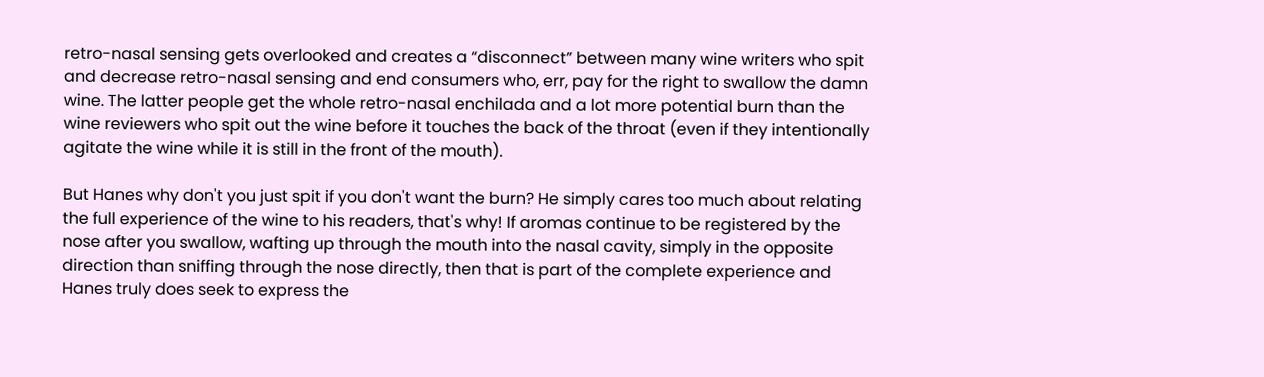retro-nasal sensing gets overlooked and creates a “disconnect” between many wine writers who spit and decrease retro-nasal sensing and end consumers who, err, pay for the right to swallow the damn wine. The latter people get the whole retro-nasal enchilada and a lot more potential burn than the wine reviewers who spit out the wine before it touches the back of the throat (even if they intentionally agitate the wine while it is still in the front of the mouth).

But Hanes why don't you just spit if you don't want the burn? He simply cares too much about relating the full experience of the wine to his readers, that's why! If aromas continue to be registered by the nose after you swallow, wafting up through the mouth into the nasal cavity, simply in the opposite direction than sniffing through the nose directly, then that is part of the complete experience and Hanes truly does seek to express the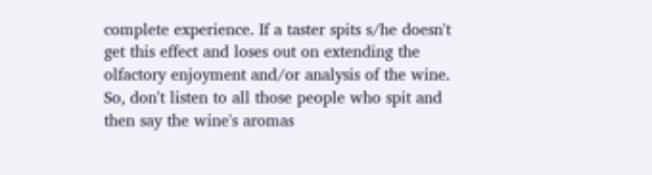complete experience. If a taster spits s/he doesn't get this effect and loses out on extending the olfactory enjoyment and/or analysis of the wine. So, don't listen to all those people who spit and then say the wine's aromas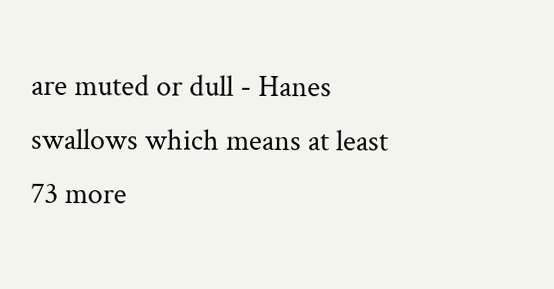are muted or dull - Hanes swallows which means at least 73 more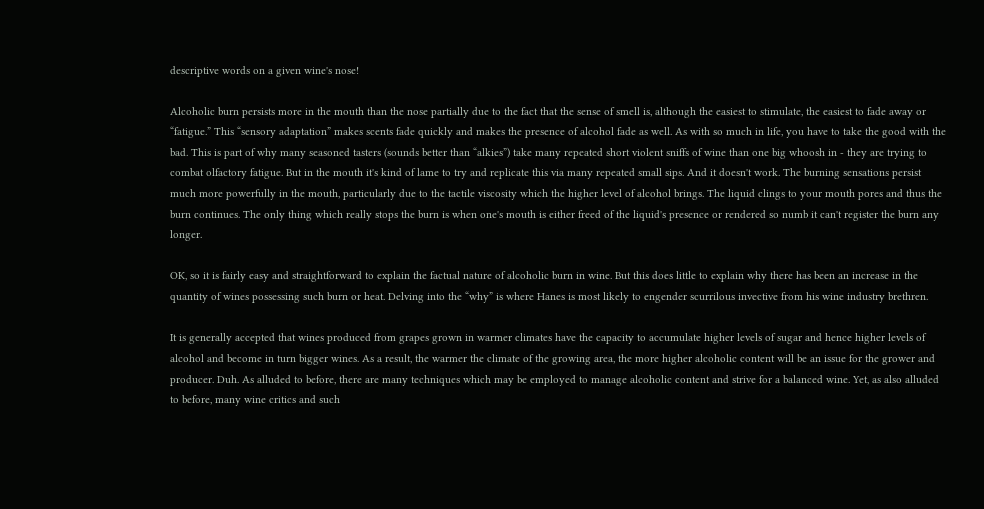descriptive words on a given wine's nose!

Alcoholic burn persists more in the mouth than the nose partially due to the fact that the sense of smell is, although the easiest to stimulate, the easiest to fade away or “fatigue.” This “sensory adaptation” makes scents fade quickly and makes the presence of alcohol fade as well. As with so much in life, you have to take the good with the bad. This is part of why many seasoned tasters (sounds better than “alkies”) take many repeated short violent sniffs of wine than one big whoosh in - they are trying to combat olfactory fatigue. But in the mouth it's kind of lame to try and replicate this via many repeated small sips. And it doesn't work. The burning sensations persist much more powerfully in the mouth, particularly due to the tactile viscosity which the higher level of alcohol brings. The liquid clings to your mouth pores and thus the burn continues. The only thing which really stops the burn is when one's mouth is either freed of the liquid's presence or rendered so numb it can't register the burn any longer.

OK, so it is fairly easy and straightforward to explain the factual nature of alcoholic burn in wine. But this does little to explain why there has been an increase in the quantity of wines possessing such burn or heat. Delving into the “why” is where Hanes is most likely to engender scurrilous invective from his wine industry brethren.

It is generally accepted that wines produced from grapes grown in warmer climates have the capacity to accumulate higher levels of sugar and hence higher levels of alcohol and become in turn bigger wines. As a result, the warmer the climate of the growing area, the more higher alcoholic content will be an issue for the grower and producer. Duh. As alluded to before, there are many techniques which may be employed to manage alcoholic content and strive for a balanced wine. Yet, as also alluded to before, many wine critics and such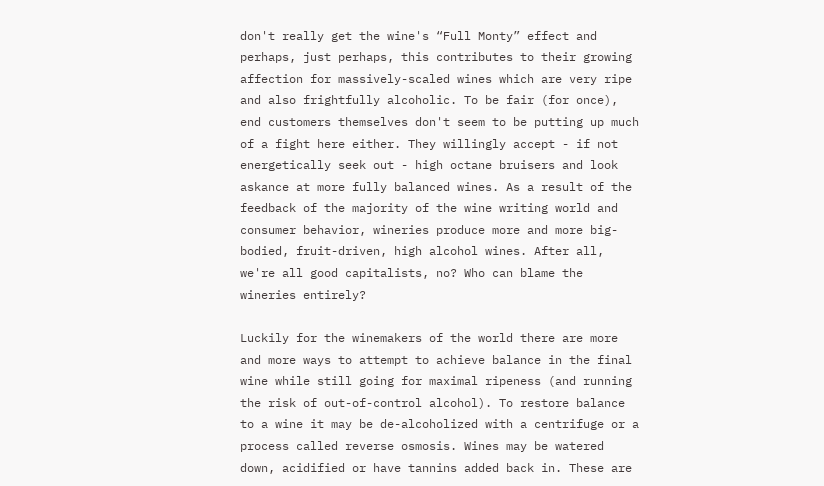don't really get the wine's “Full Monty” effect and perhaps, just perhaps, this contributes to their growing affection for massively-scaled wines which are very ripe and also frightfully alcoholic. To be fair (for once), end customers themselves don't seem to be putting up much of a fight here either. They willingly accept - if not energetically seek out - high octane bruisers and look askance at more fully balanced wines. As a result of the feedback of the majority of the wine writing world and consumer behavior, wineries produce more and more big-bodied, fruit-driven, high alcohol wines. After all, we're all good capitalists, no? Who can blame the wineries entirely?

Luckily for the winemakers of the world there are more and more ways to attempt to achieve balance in the final wine while still going for maximal ripeness (and running the risk of out-of-control alcohol). To restore balance to a wine it may be de-alcoholized with a centrifuge or a process called reverse osmosis. Wines may be watered down, acidified or have tannins added back in. These are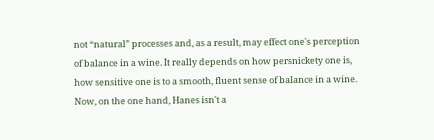not “natural” processes and, as a result, may effect one's perception of balance in a wine. It really depends on how persnickety one is, how sensitive one is to a smooth, fluent sense of balance in a wine. Now, on the one hand, Hanes isn't a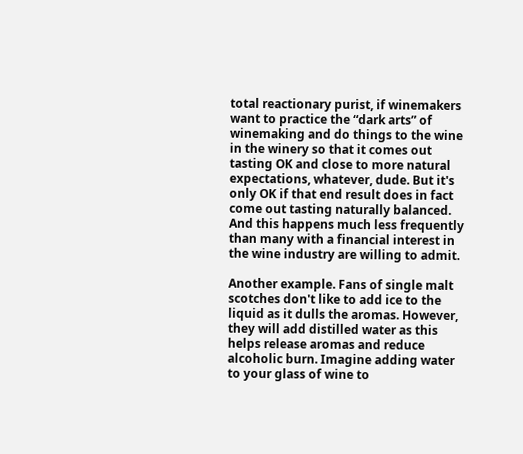total reactionary purist, if winemakers want to practice the “dark arts” of winemaking and do things to the wine in the winery so that it comes out tasting OK and close to more natural expectations, whatever, dude. But it's only OK if that end result does in fact come out tasting naturally balanced. And this happens much less frequently than many with a financial interest in the wine industry are willing to admit.

Another example. Fans of single malt scotches don't like to add ice to the liquid as it dulls the aromas. However, they will add distilled water as this helps release aromas and reduce alcoholic burn. Imagine adding water to your glass of wine to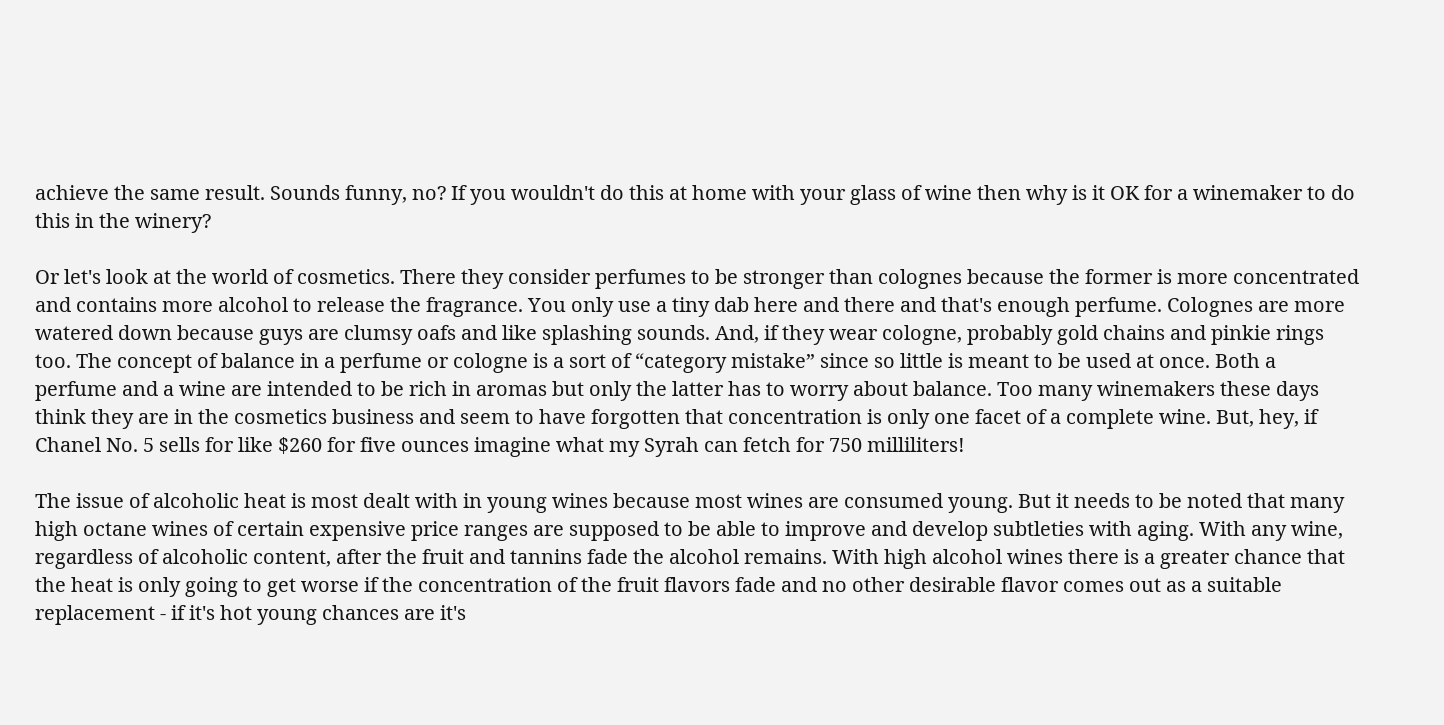achieve the same result. Sounds funny, no? If you wouldn't do this at home with your glass of wine then why is it OK for a winemaker to do this in the winery?

Or let's look at the world of cosmetics. There they consider perfumes to be stronger than colognes because the former is more concentrated and contains more alcohol to release the fragrance. You only use a tiny dab here and there and that's enough perfume. Colognes are more watered down because guys are clumsy oafs and like splashing sounds. And, if they wear cologne, probably gold chains and pinkie rings too. The concept of balance in a perfume or cologne is a sort of “category mistake” since so little is meant to be used at once. Both a perfume and a wine are intended to be rich in aromas but only the latter has to worry about balance. Too many winemakers these days think they are in the cosmetics business and seem to have forgotten that concentration is only one facet of a complete wine. But, hey, if Chanel No. 5 sells for like $260 for five ounces imagine what my Syrah can fetch for 750 milliliters!

The issue of alcoholic heat is most dealt with in young wines because most wines are consumed young. But it needs to be noted that many high octane wines of certain expensive price ranges are supposed to be able to improve and develop subtleties with aging. With any wine, regardless of alcoholic content, after the fruit and tannins fade the alcohol remains. With high alcohol wines there is a greater chance that the heat is only going to get worse if the concentration of the fruit flavors fade and no other desirable flavor comes out as a suitable replacement - if it's hot young chances are it's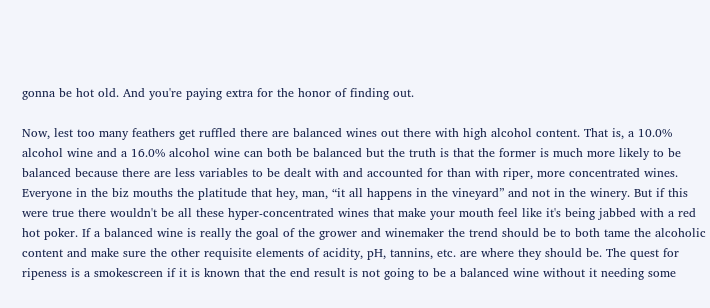gonna be hot old. And you're paying extra for the honor of finding out.

Now, lest too many feathers get ruffled there are balanced wines out there with high alcohol content. That is, a 10.0% alcohol wine and a 16.0% alcohol wine can both be balanced but the truth is that the former is much more likely to be balanced because there are less variables to be dealt with and accounted for than with riper, more concentrated wines. Everyone in the biz mouths the platitude that hey, man, “it all happens in the vineyard” and not in the winery. But if this were true there wouldn't be all these hyper-concentrated wines that make your mouth feel like it's being jabbed with a red hot poker. If a balanced wine is really the goal of the grower and winemaker the trend should be to both tame the alcoholic content and make sure the other requisite elements of acidity, pH, tannins, etc. are where they should be. The quest for ripeness is a smokescreen if it is known that the end result is not going to be a balanced wine without it needing some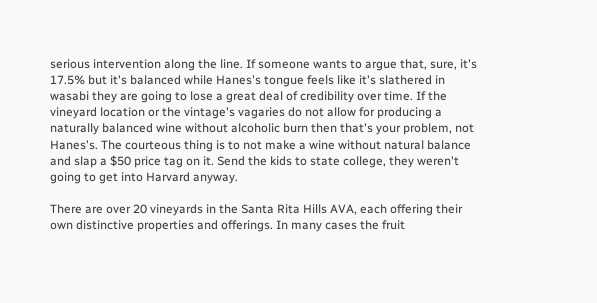serious intervention along the line. If someone wants to argue that, sure, it's 17.5% but it's balanced while Hanes's tongue feels like it's slathered in wasabi they are going to lose a great deal of credibility over time. If the vineyard location or the vintage's vagaries do not allow for producing a naturally balanced wine without alcoholic burn then that's your problem, not Hanes's. The courteous thing is to not make a wine without natural balance and slap a $50 price tag on it. Send the kids to state college, they weren't going to get into Harvard anyway.

There are over 20 vineyards in the Santa Rita Hills AVA, each offering their own distinctive properties and offerings. In many cases the fruit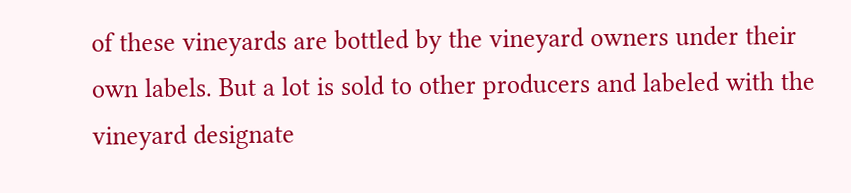of these vineyards are bottled by the vineyard owners under their own labels. But a lot is sold to other producers and labeled with the vineyard designate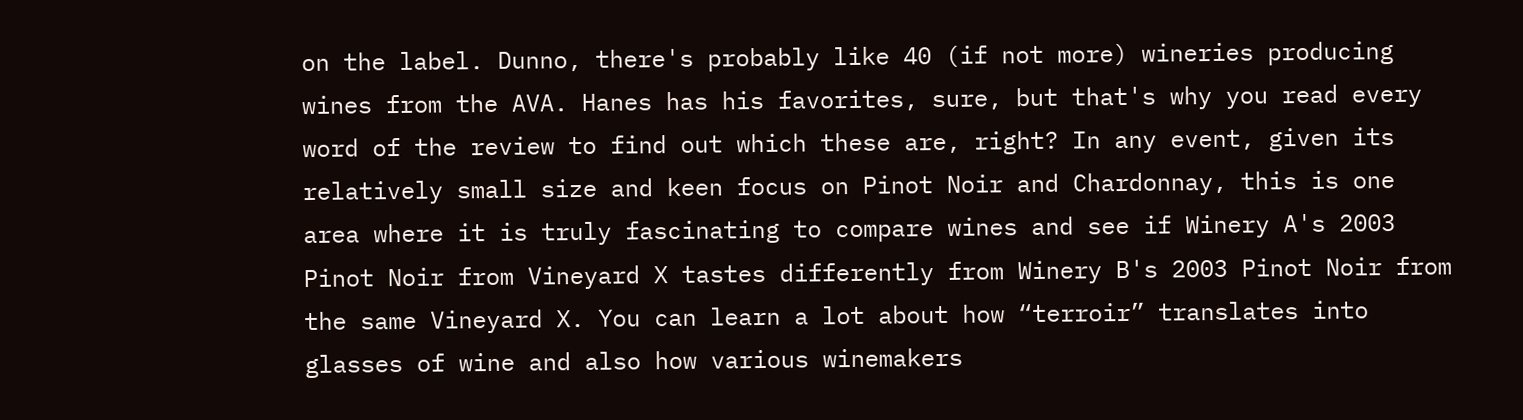on the label. Dunno, there's probably like 40 (if not more) wineries producing wines from the AVA. Hanes has his favorites, sure, but that's why you read every word of the review to find out which these are, right? In any event, given its relatively small size and keen focus on Pinot Noir and Chardonnay, this is one area where it is truly fascinating to compare wines and see if Winery A's 2003 Pinot Noir from Vineyard X tastes differently from Winery B's 2003 Pinot Noir from the same Vineyard X. You can learn a lot about how “terroir” translates into glasses of wine and also how various winemakers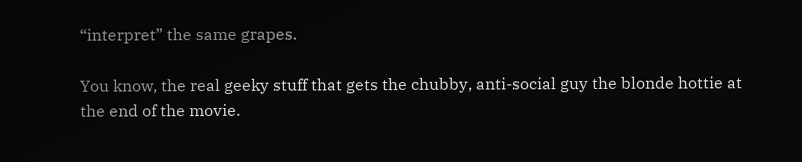“interpret” the same grapes.

You know, the real geeky stuff that gets the chubby, anti-social guy the blonde hottie at the end of the movie.